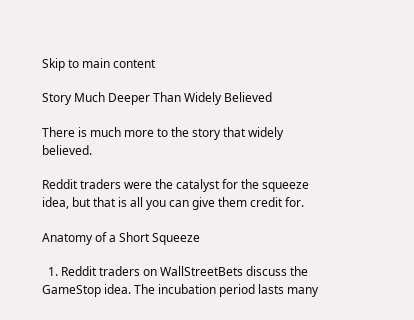Skip to main content

Story Much Deeper Than Widely Believed

There is much more to the story that widely believed.

Reddit traders were the catalyst for the squeeze idea, but that is all you can give them credit for.

Anatomy of a Short Squeeze

  1. Reddit traders on WallStreetBets discuss the GameStop idea. The incubation period lasts many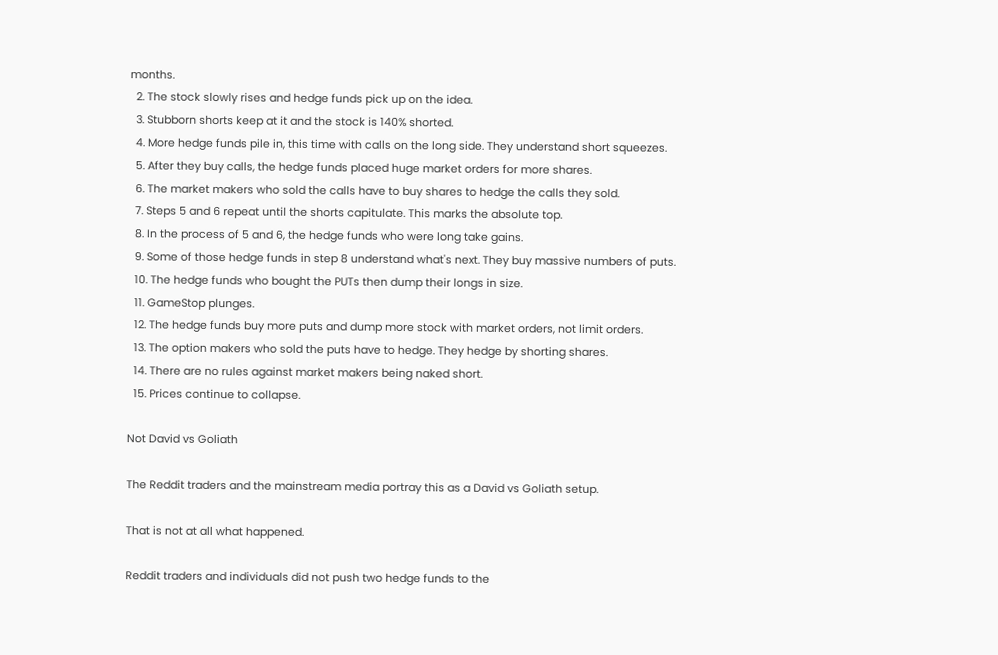months.
  2. The stock slowly rises and hedge funds pick up on the idea.
  3. Stubborn shorts keep at it and the stock is 140% shorted.
  4. More hedge funds pile in, this time with calls on the long side. They understand short squeezes.
  5. After they buy calls, the hedge funds placed huge market orders for more shares.
  6. The market makers who sold the calls have to buy shares to hedge the calls they sold.
  7. Steps 5 and 6 repeat until the shorts capitulate. This marks the absolute top.
  8. In the process of 5 and 6, the hedge funds who were long take gains.
  9. Some of those hedge funds in step 8 understand what's next. They buy massive numbers of puts.
  10. The hedge funds who bought the PUTs then dump their longs in size.
  11. GameStop plunges.
  12. The hedge funds buy more puts and dump more stock with market orders, not limit orders.
  13. The option makers who sold the puts have to hedge. They hedge by shorting shares.
  14. There are no rules against market makers being naked short.
  15. Prices continue to collapse.

Not David vs Goliath

The Reddit traders and the mainstream media portray this as a David vs Goliath setup.

That is not at all what happened.

Reddit traders and individuals did not push two hedge funds to the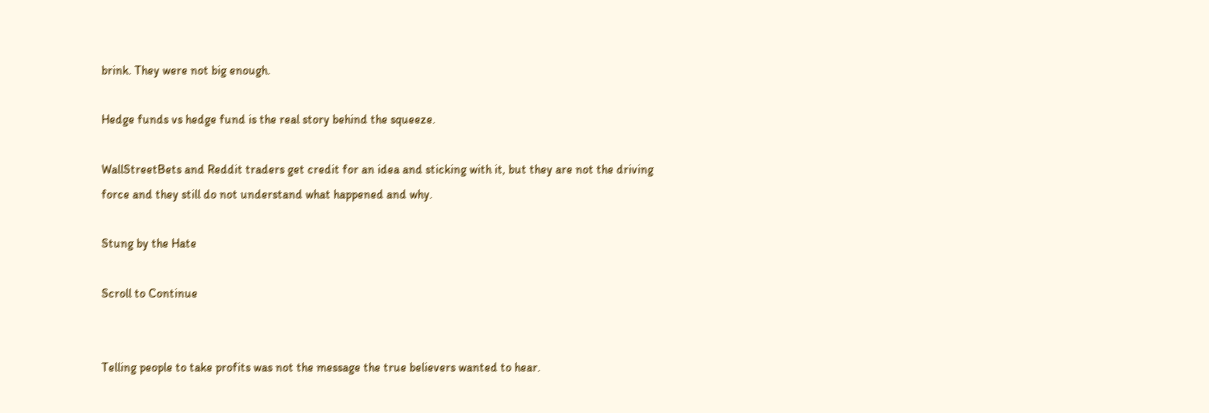brink. They were not big enough.

Hedge funds vs hedge fund is the real story behind the squeeze.

WallStreetBets and Reddit traders get credit for an idea and sticking with it, but they are not the driving force and they still do not understand what happened and why.

Stung by the Hate

Scroll to Continue


Telling people to take profits was not the message the true believers wanted to hear.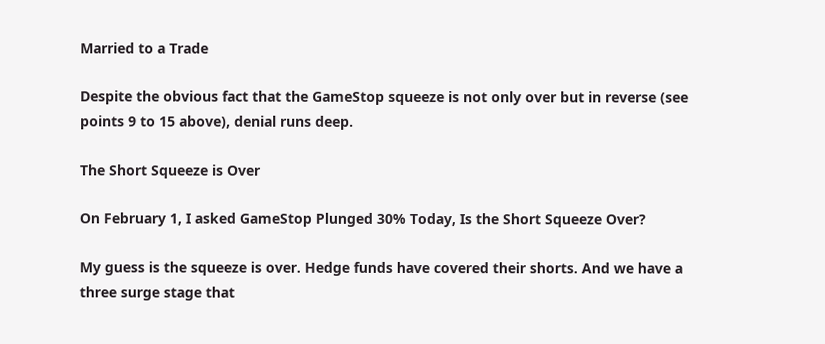Married to a Trade

Despite the obvious fact that the GameStop squeeze is not only over but in reverse (see points 9 to 15 above), denial runs deep.

The Short Squeeze is Over

On February 1, I asked GameStop Plunged 30% Today, Is the Short Squeeze Over?

My guess is the squeeze is over. Hedge funds have covered their shorts. And we have a three surge stage that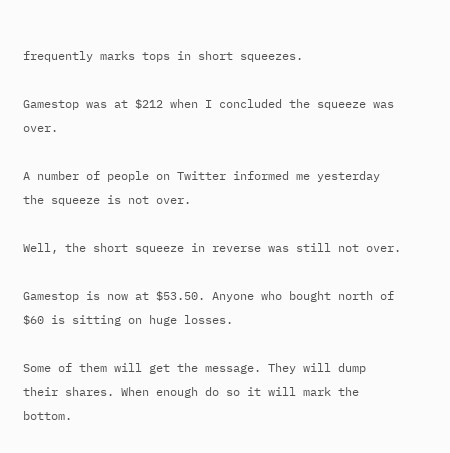frequently marks tops in short squeezes.

Gamestop was at $212 when I concluded the squeeze was over.

A number of people on Twitter informed me yesterday the squeeze is not over.

Well, the short squeeze in reverse was still not over.

Gamestop is now at $53.50. Anyone who bought north of $60 is sitting on huge losses.

Some of them will get the message. They will dump their shares. When enough do so it will mark the bottom.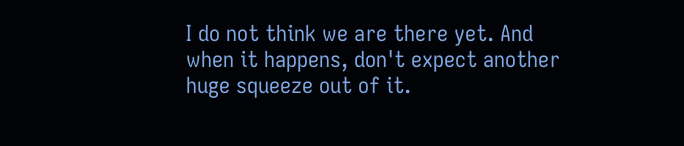I do not think we are there yet. And when it happens, don't expect another huge squeeze out of it.